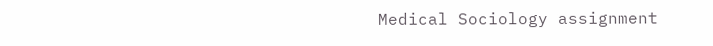Medical Sociology assignment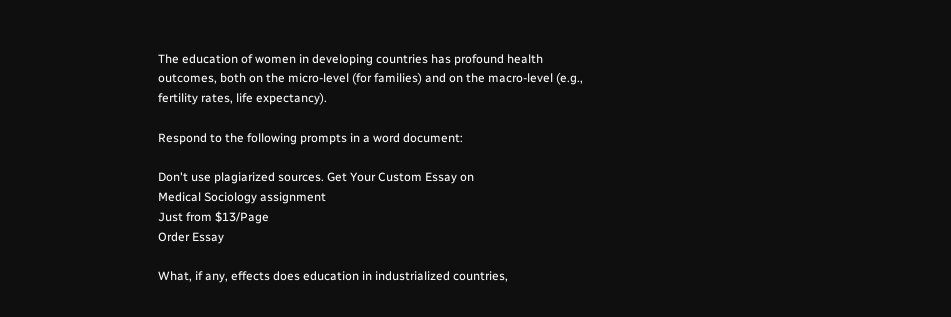The education of women in developing countries has profound health outcomes, both on the micro-level (for families) and on the macro-level (e.g., fertility rates, life expectancy).

Respond to the following prompts in a word document:

Don't use plagiarized sources. Get Your Custom Essay on
Medical Sociology assignment
Just from $13/Page
Order Essay

What, if any, effects does education in industrialized countries,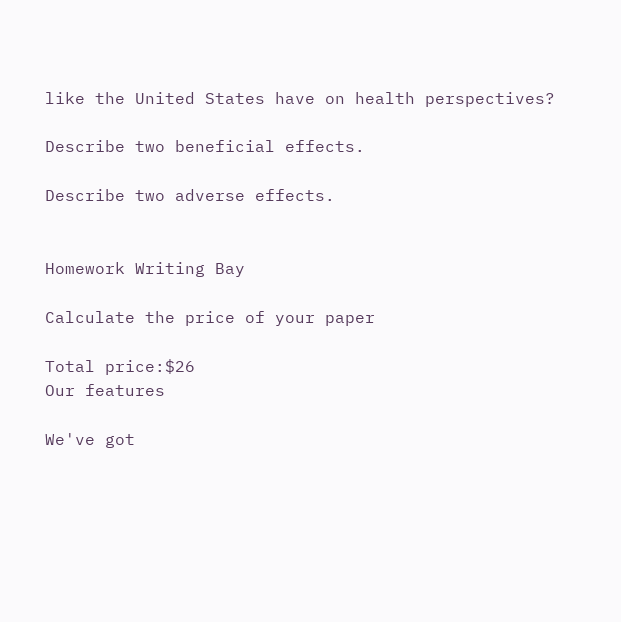like the United States have on health perspectives?

Describe two beneficial effects.

Describe two adverse effects.


Homework Writing Bay

Calculate the price of your paper

Total price:$26
Our features

We've got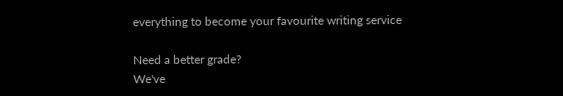everything to become your favourite writing service

Need a better grade?
We've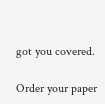got you covered.

Order your paper